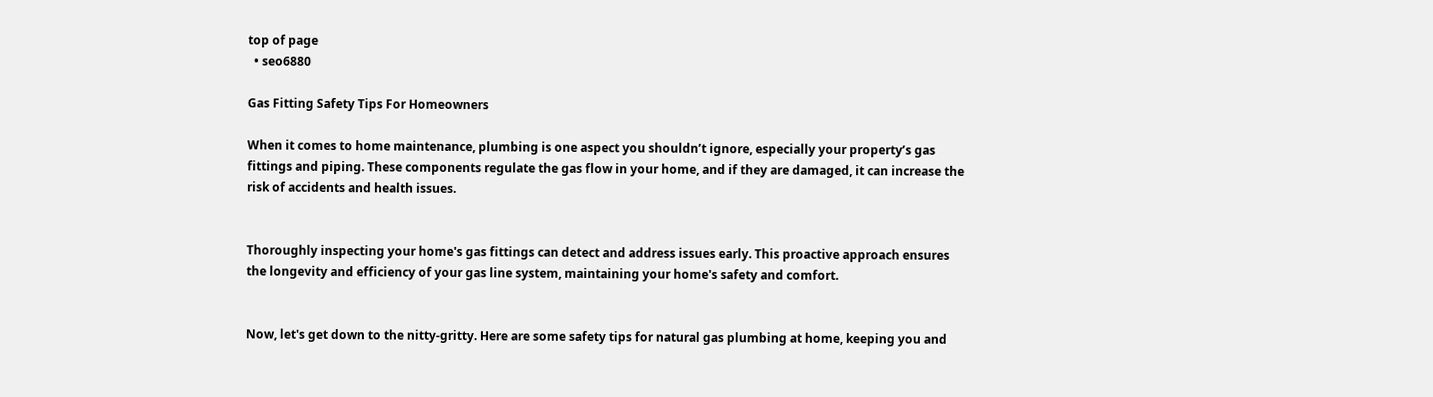top of page
  • seo6880

Gas Fitting Safety Tips For Homeowners

When it comes to home maintenance, plumbing is one aspect you shouldn’t ignore, especially your property’s gas fittings and piping. These components regulate the gas flow in your home, and if they are damaged, it can increase the risk of accidents and health issues.


Thoroughly inspecting your home's gas fittings can detect and address issues early. This proactive approach ensures the longevity and efficiency of your gas line system, maintaining your home's safety and comfort.


Now, let's get down to the nitty-gritty. Here are some safety tips for natural gas plumbing at home, keeping you and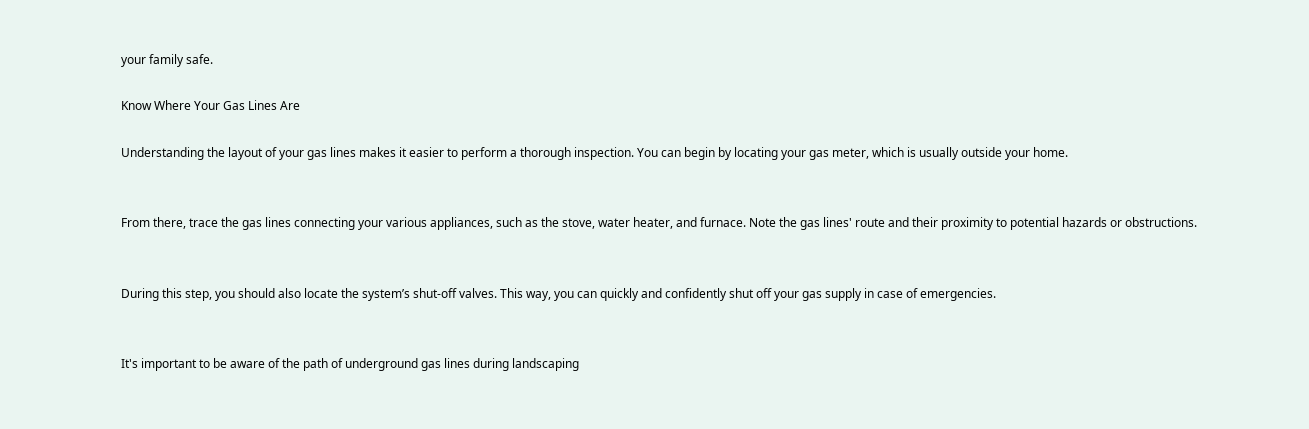your family safe.

Know Where Your Gas Lines Are

Understanding the layout of your gas lines makes it easier to perform a thorough inspection. You can begin by locating your gas meter, which is usually outside your home.


From there, trace the gas lines connecting your various appliances, such as the stove, water heater, and furnace. Note the gas lines' route and their proximity to potential hazards or obstructions.


During this step, you should also locate the system’s shut-off valves. This way, you can quickly and confidently shut off your gas supply in case of emergencies.


It's important to be aware of the path of underground gas lines during landscaping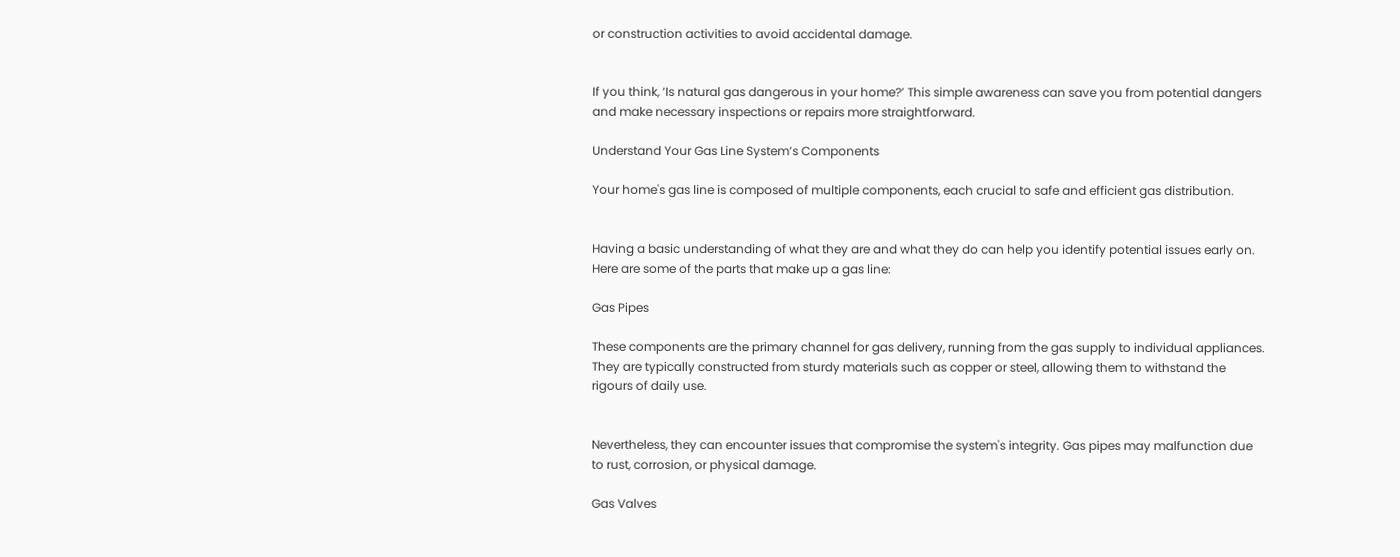or construction activities to avoid accidental damage.


If you think, ‘Is natural gas dangerous in your home?’ This simple awareness can save you from potential dangers and make necessary inspections or repairs more straightforward.

Understand Your Gas Line System’s Components

Your home's gas line is composed of multiple components, each crucial to safe and efficient gas distribution.


Having a basic understanding of what they are and what they do can help you identify potential issues early on. Here are some of the parts that make up a gas line:

Gas Pipes

These components are the primary channel for gas delivery, running from the gas supply to individual appliances. They are typically constructed from sturdy materials such as copper or steel, allowing them to withstand the rigours of daily use.


Nevertheless, they can encounter issues that compromise the system's integrity. Gas pipes may malfunction due to rust, corrosion, or physical damage.

Gas Valves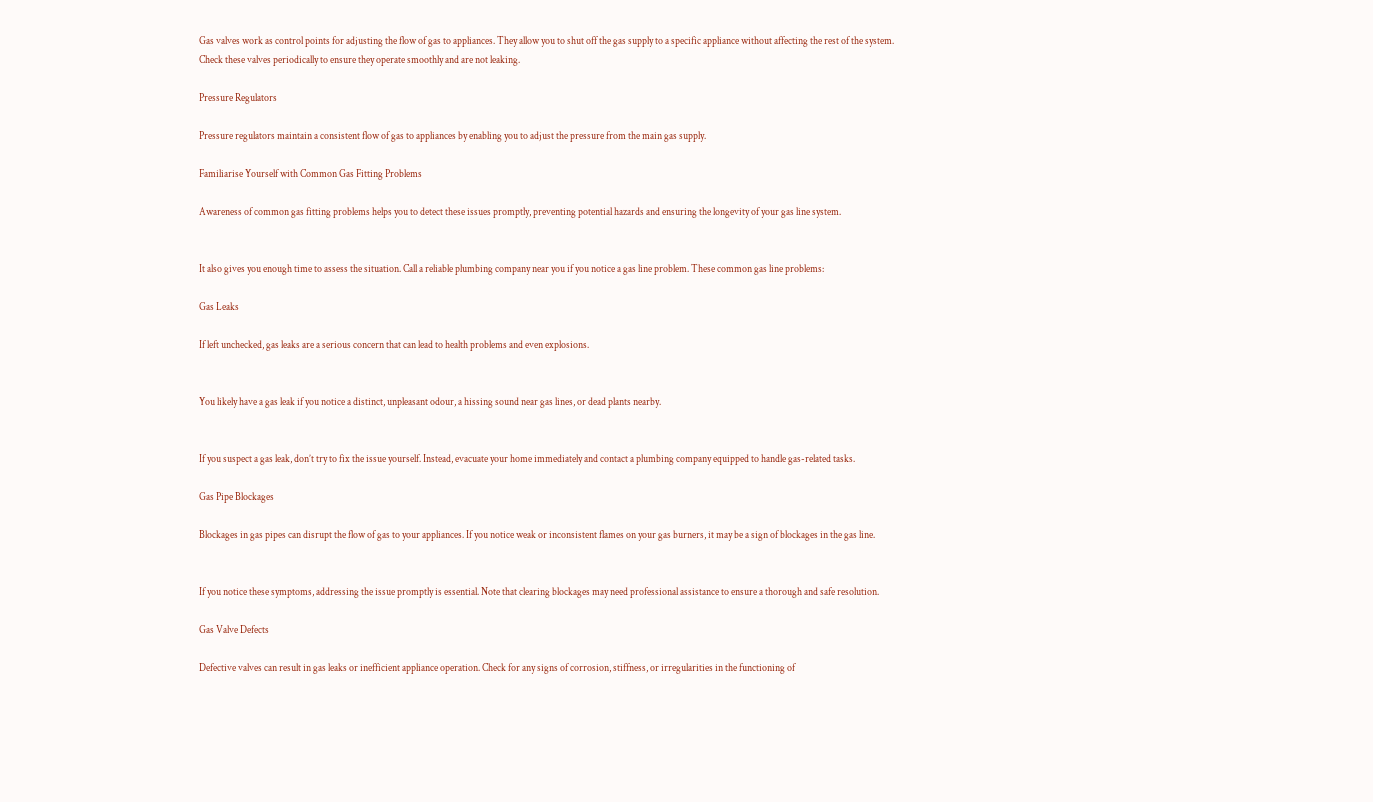Gas valves work as control points for adjusting the flow of gas to appliances. They allow you to shut off the gas supply to a specific appliance without affecting the rest of the system. Check these valves periodically to ensure they operate smoothly and are not leaking.

Pressure Regulators

Pressure regulators maintain a consistent flow of gas to appliances by enabling you to adjust the pressure from the main gas supply.

Familiarise Yourself with Common Gas Fitting Problems

Awareness of common gas fitting problems helps you to detect these issues promptly, preventing potential hazards and ensuring the longevity of your gas line system.


It also gives you enough time to assess the situation. Call a reliable plumbing company near you if you notice a gas line problem. These common gas line problems:

Gas Leaks

If left unchecked, gas leaks are a serious concern that can lead to health problems and even explosions.


You likely have a gas leak if you notice a distinct, unpleasant odour, a hissing sound near gas lines, or dead plants nearby.


If you suspect a gas leak, don’t try to fix the issue yourself. Instead, evacuate your home immediately and contact a plumbing company equipped to handle gas-related tasks.

Gas Pipe Blockages

Blockages in gas pipes can disrupt the flow of gas to your appliances. If you notice weak or inconsistent flames on your gas burners, it may be a sign of blockages in the gas line.


If you notice these symptoms, addressing the issue promptly is essential. Note that clearing blockages may need professional assistance to ensure a thorough and safe resolution.

Gas Valve Defects

Defective valves can result in gas leaks or inefficient appliance operation. Check for any signs of corrosion, stiffness, or irregularities in the functioning of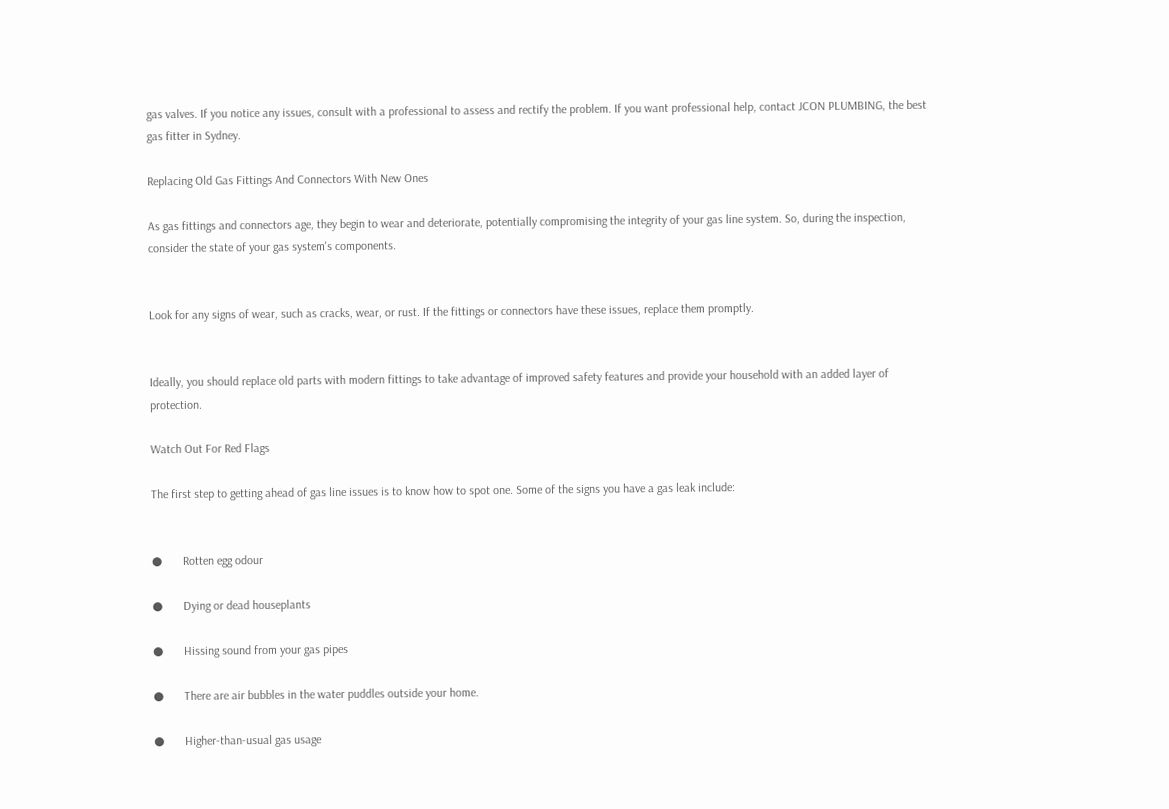gas valves. If you notice any issues, consult with a professional to assess and rectify the problem. If you want professional help, contact JCON PLUMBING, the best gas fitter in Sydney.

Replacing Old Gas Fittings And Connectors With New Ones

As gas fittings and connectors age, they begin to wear and deteriorate, potentially compromising the integrity of your gas line system. So, during the inspection, consider the state of your gas system's components.


Look for any signs of wear, such as cracks, wear, or rust. If the fittings or connectors have these issues, replace them promptly.


Ideally, you should replace old parts with modern fittings to take advantage of improved safety features and provide your household with an added layer of protection.

Watch Out For Red Flags

The first step to getting ahead of gas line issues is to know how to spot one. Some of the signs you have a gas leak include:


●       Rotten egg odour

●       Dying or dead houseplants

●       Hissing sound from your gas pipes

●       There are air bubbles in the water puddles outside your home.

●       Higher-than-usual gas usage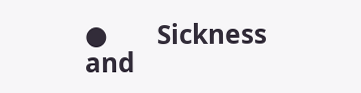●       Sickness and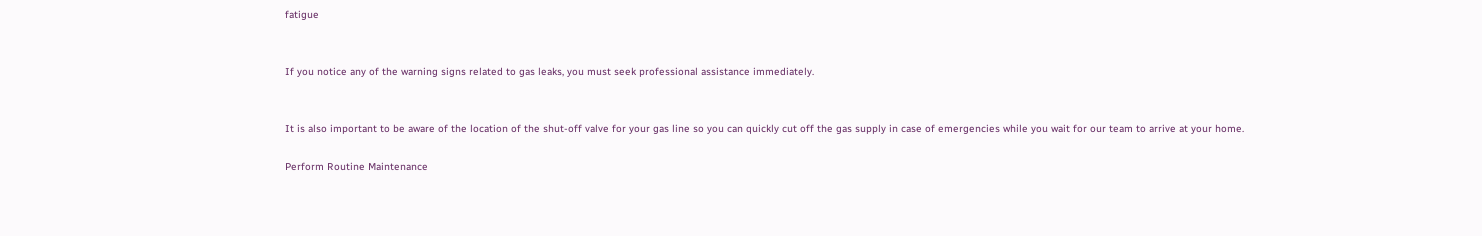fatigue


If you notice any of the warning signs related to gas leaks, you must seek professional assistance immediately.


It is also important to be aware of the location of the shut-off valve for your gas line so you can quickly cut off the gas supply in case of emergencies while you wait for our team to arrive at your home.

Perform Routine Maintenance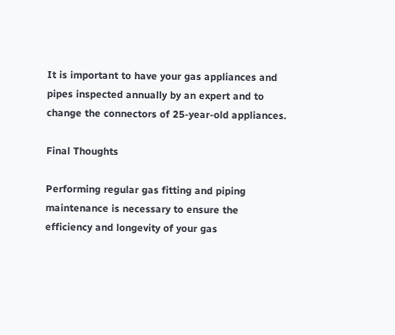It is important to have your gas appliances and pipes inspected annually by an expert and to change the connectors of 25-year-old appliances.

Final Thoughts

Performing regular gas fitting and piping maintenance is necessary to ensure the efficiency and longevity of your gas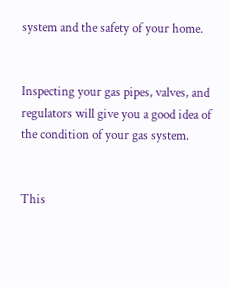system and the safety of your home.


Inspecting your gas pipes, valves, and regulators will give you a good idea of the condition of your gas system.


This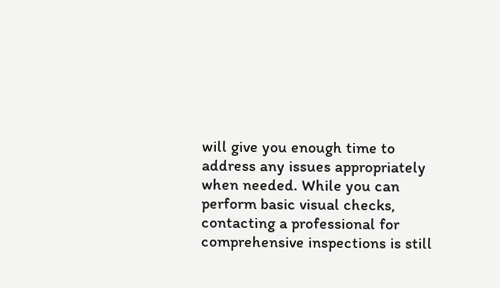will give you enough time to address any issues appropriately when needed. While you can perform basic visual checks, contacting a professional for comprehensive inspections is still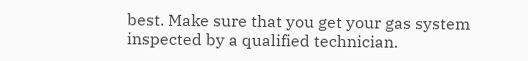best. Make sure that you get your gas system inspected by a qualified technician.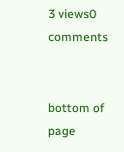3 views0 comments


bottom of page